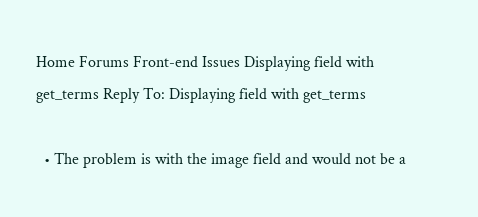Home Forums Front-end Issues Displaying field with get_terms Reply To: Displaying field with get_terms

  • The problem is with the image field and would not be a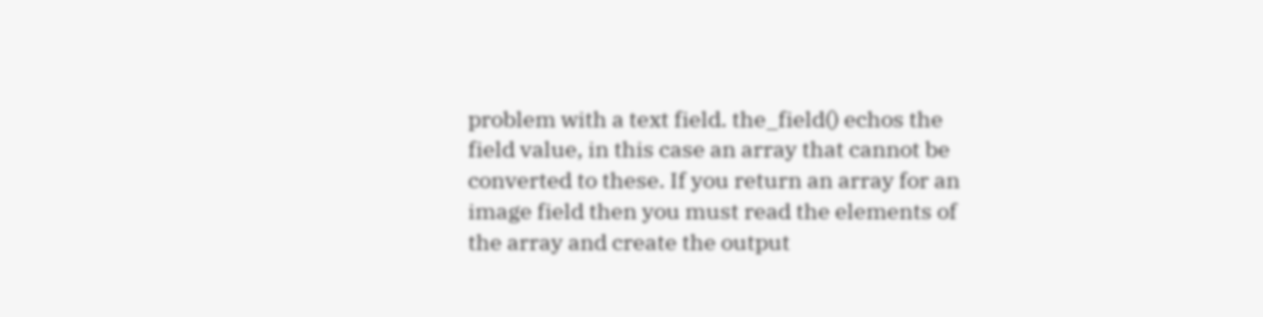problem with a text field. the_field() echos the field value, in this case an array that cannot be converted to these. If you return an array for an image field then you must read the elements of the array and create the output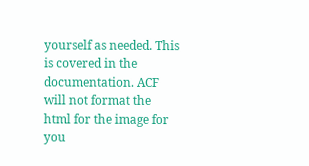yourself as needed. This is covered in the documentation. ACF will not format the html for the image for you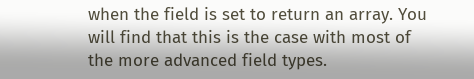when the field is set to return an array. You will find that this is the case with most of the more advanced field types.